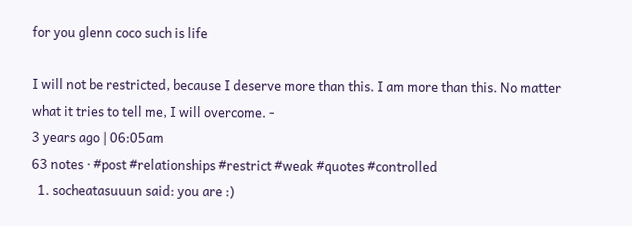for you glenn coco such is life

I will not be restricted, because I deserve more than this. I am more than this. No matter what it tries to tell me, I will overcome. -
3 years ago | 06:05am
63 notes · #post #relationships #restrict #weak #quotes #controlled
  1. socheatasuuun said: you are :)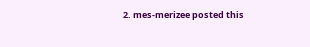2. mes-merizee posted this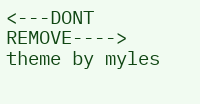<---DONT REMOVE---->
theme by myles